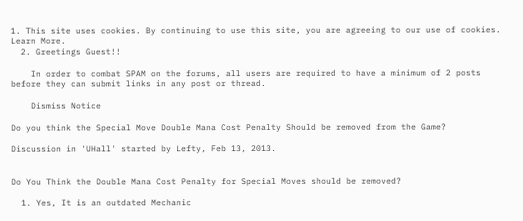1. This site uses cookies. By continuing to use this site, you are agreeing to our use of cookies. Learn More.
  2. Greetings Guest!!

    In order to combat SPAM on the forums, all users are required to have a minimum of 2 posts before they can submit links in any post or thread.

    Dismiss Notice

Do you think the Special Move Double Mana Cost Penalty Should be removed from the Game?

Discussion in 'UHall' started by Lefty, Feb 13, 2013.


Do You Think the Double Mana Cost Penalty for Special Moves should be removed?

  1. Yes, It is an outdated Mechanic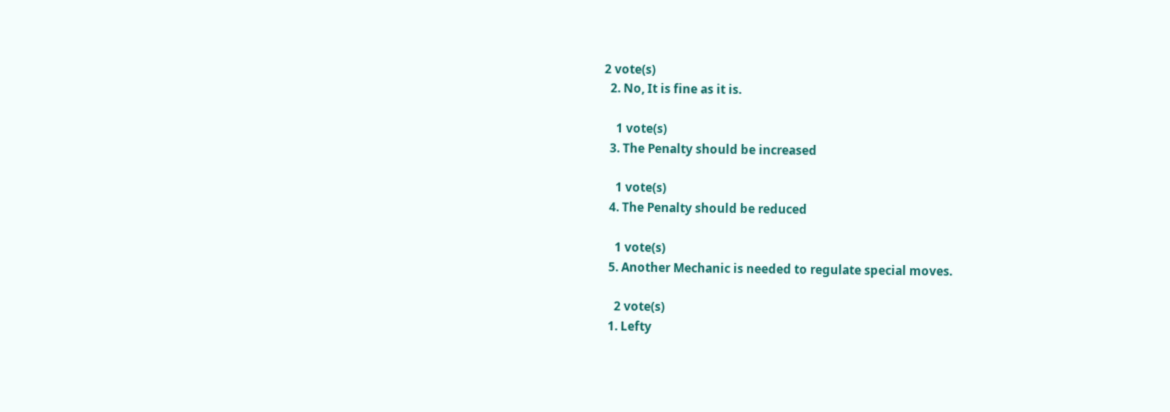2 vote(s)
  2. No, It is fine as it is.

    1 vote(s)
  3. The Penalty should be increased

    1 vote(s)
  4. The Penalty should be reduced

    1 vote(s)
  5. Another Mechanic is needed to regulate special moves.

    2 vote(s)
  1. Lefty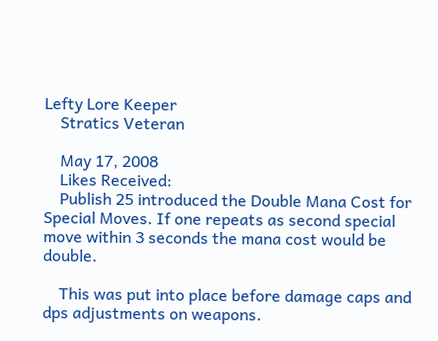Lefty Lore Keeper
    Stratics Veteran

    May 17, 2008
    Likes Received:
    Publish 25 introduced the Double Mana Cost for Special Moves. If one repeats as second special move within 3 seconds the mana cost would be double.

    This was put into place before damage caps and dps adjustments on weapons.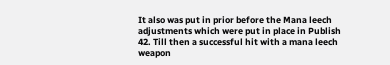It also was put in prior before the Mana leech adjustments which were put in place in Publish 42. Till then a successful hit with a mana leech weapon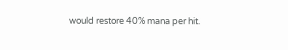would restore 40% mana per hit.